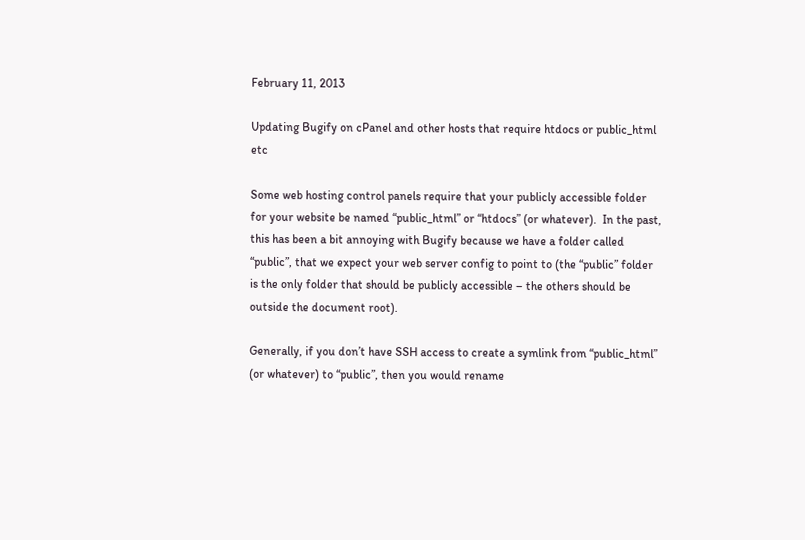February 11, 2013

Updating Bugify on cPanel and other hosts that require htdocs or public_html etc

Some web hosting control panels require that your publicly accessible folder for your website be named “public_html” or “htdocs” (or whatever).  In the past, this has been a bit annoying with Bugify because we have a folder called “public”, that we expect your web server config to point to (the “public” folder is the only folder that should be publicly accessible – the others should be outside the document root).

Generally, if you don’t have SSH access to create a symlink from “public_html” (or whatever) to “public”, then you would rename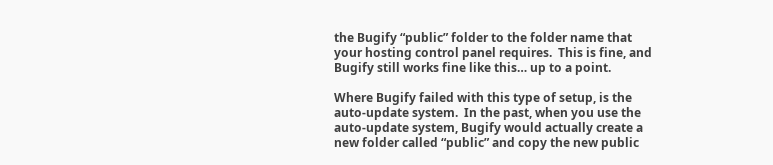the Bugify “public” folder to the folder name that your hosting control panel requires.  This is fine, and Bugify still works fine like this… up to a point.

Where Bugify failed with this type of setup, is the auto-update system.  In the past, when you use the auto-update system, Bugify would actually create a new folder called “public” and copy the new public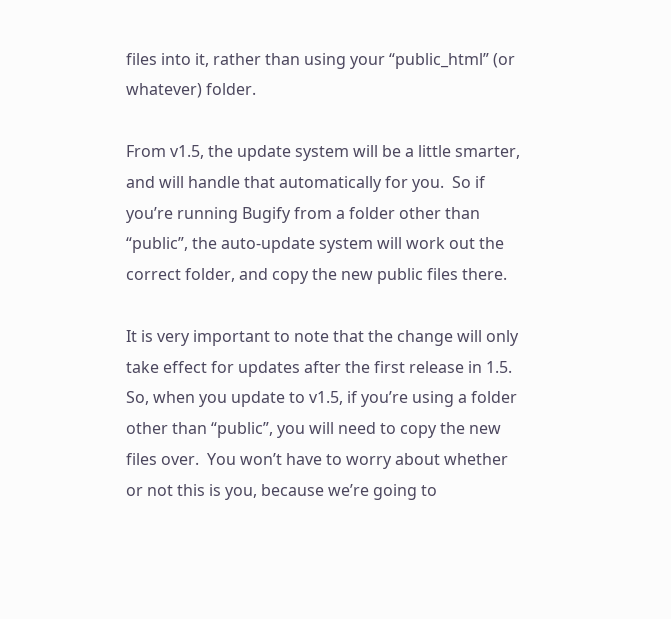files into it, rather than using your “public_html” (or whatever) folder.

From v1.5, the update system will be a little smarter, and will handle that automatically for you.  So if you’re running Bugify from a folder other than “public”, the auto-update system will work out the correct folder, and copy the new public files there.

It is very important to note that the change will only take effect for updates after the first release in 1.5.  So, when you update to v1.5, if you’re using a folder other than “public”, you will need to copy the new files over.  You won’t have to worry about whether or not this is you, because we’re going to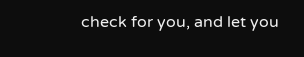check for you, and let you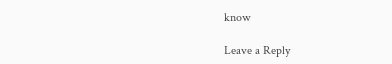know

Leave a Reply